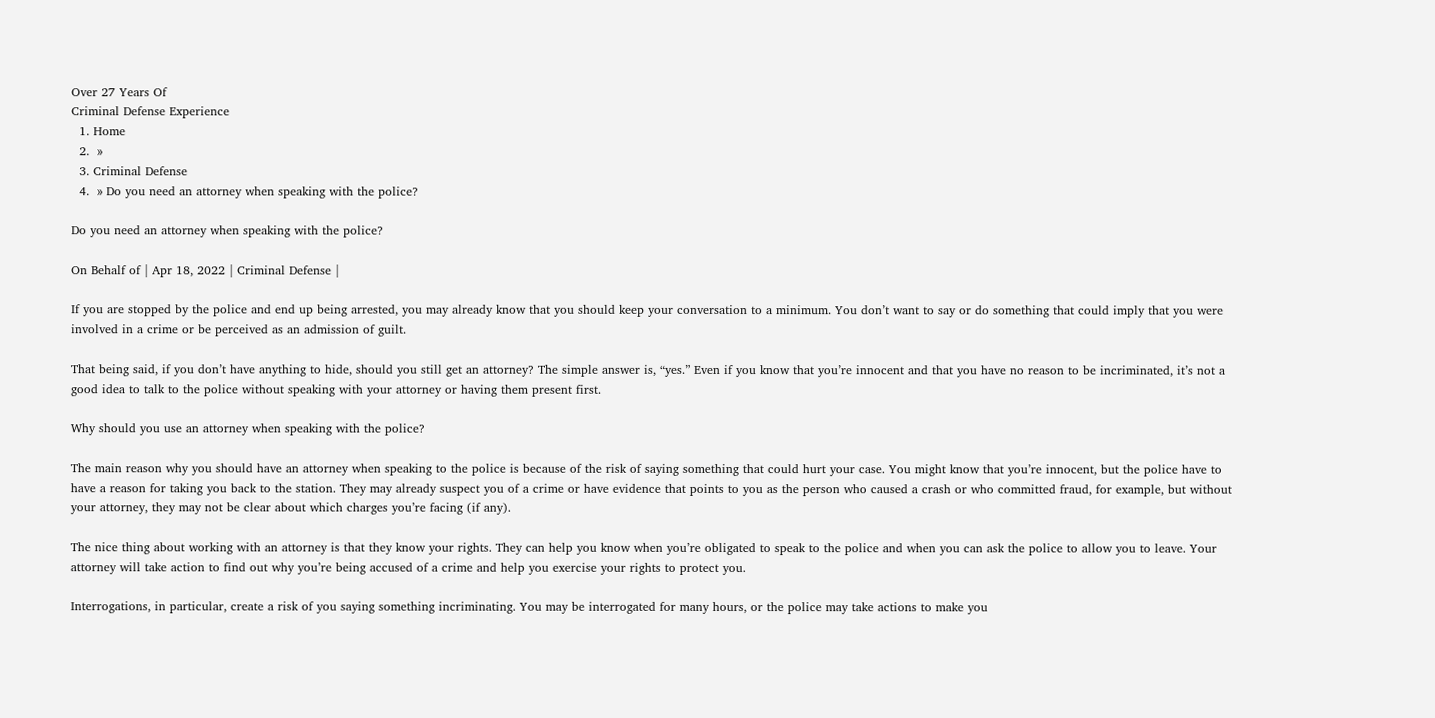Over 27 Years Of
Criminal Defense Experience
  1. Home
  2.  »
  3. Criminal Defense
  4.  » Do you need an attorney when speaking with the police?

Do you need an attorney when speaking with the police?

On Behalf of | Apr 18, 2022 | Criminal Defense |

If you are stopped by the police and end up being arrested, you may already know that you should keep your conversation to a minimum. You don’t want to say or do something that could imply that you were involved in a crime or be perceived as an admission of guilt.

That being said, if you don’t have anything to hide, should you still get an attorney? The simple answer is, “yes.” Even if you know that you’re innocent and that you have no reason to be incriminated, it’s not a good idea to talk to the police without speaking with your attorney or having them present first.

Why should you use an attorney when speaking with the police?

The main reason why you should have an attorney when speaking to the police is because of the risk of saying something that could hurt your case. You might know that you’re innocent, but the police have to have a reason for taking you back to the station. They may already suspect you of a crime or have evidence that points to you as the person who caused a crash or who committed fraud, for example, but without your attorney, they may not be clear about which charges you’re facing (if any).

The nice thing about working with an attorney is that they know your rights. They can help you know when you’re obligated to speak to the police and when you can ask the police to allow you to leave. Your attorney will take action to find out why you’re being accused of a crime and help you exercise your rights to protect you.

Interrogations, in particular, create a risk of you saying something incriminating. You may be interrogated for many hours, or the police may take actions to make you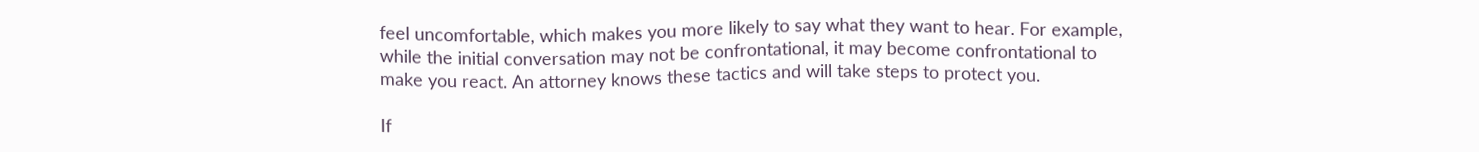feel uncomfortable, which makes you more likely to say what they want to hear. For example, while the initial conversation may not be confrontational, it may become confrontational to make you react. An attorney knows these tactics and will take steps to protect you.

If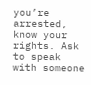you’re arrested, know your rights. Ask to speak with someone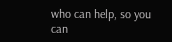who can help, so you can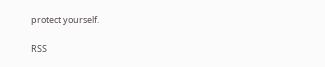protect yourself.

RSS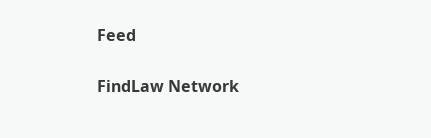Feed

FindLaw Network